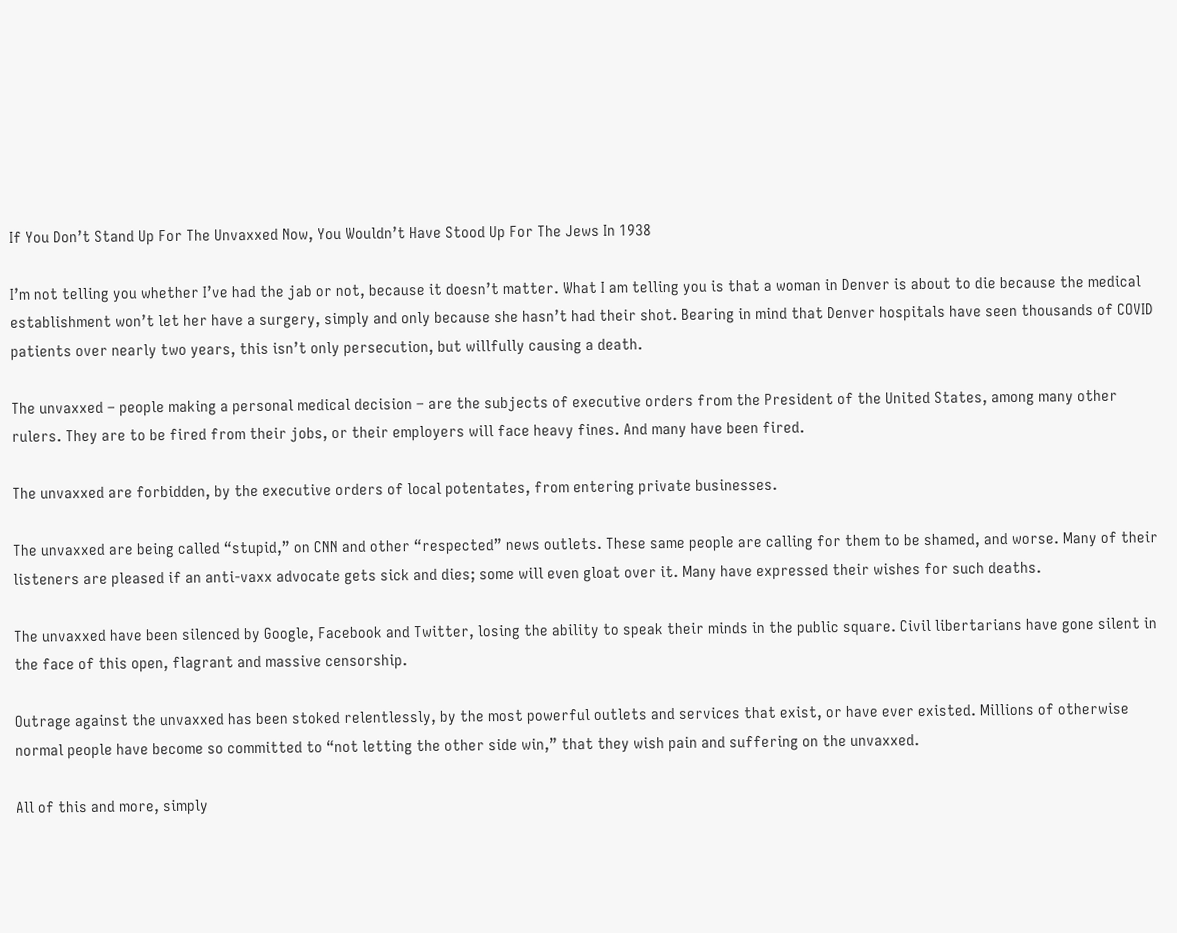If You Don’t Stand Up For The Unvaxxed Now, You Wouldn’t Have Stood Up For The Jews In 1938

I’m not telling you whether I’ve had the jab or not, because it doesn’t matter. What I am telling you is that a woman in Denver is about to die because the medical establishment won’t let her have a surgery, simply and only because she hasn’t had their shot. Bearing in mind that Denver hospitals have seen thousands of COVID patients over nearly two years, this isn’t only persecution, but willfully causing a death.

The unvaxxed – people making a personal medical decision – are the subjects of executive orders from the President of the United States, among many other rulers. They are to be fired from their jobs, or their employers will face heavy fines. And many have been fired.

The unvaxxed are forbidden, by the executive orders of local potentates, from entering private businesses.

The unvaxxed are being called “stupid,” on CNN and other “respected” news outlets. These same people are calling for them to be shamed, and worse. Many of their listeners are pleased if an anti-vaxx advocate gets sick and dies; some will even gloat over it. Many have expressed their wishes for such deaths.

The unvaxxed have been silenced by Google, Facebook and Twitter, losing the ability to speak their minds in the public square. Civil libertarians have gone silent in the face of this open, flagrant and massive censorship.

Outrage against the unvaxxed has been stoked relentlessly, by the most powerful outlets and services that exist, or have ever existed. Millions of otherwise normal people have become so committed to “not letting the other side win,” that they wish pain and suffering on the unvaxxed.

All of this and more, simply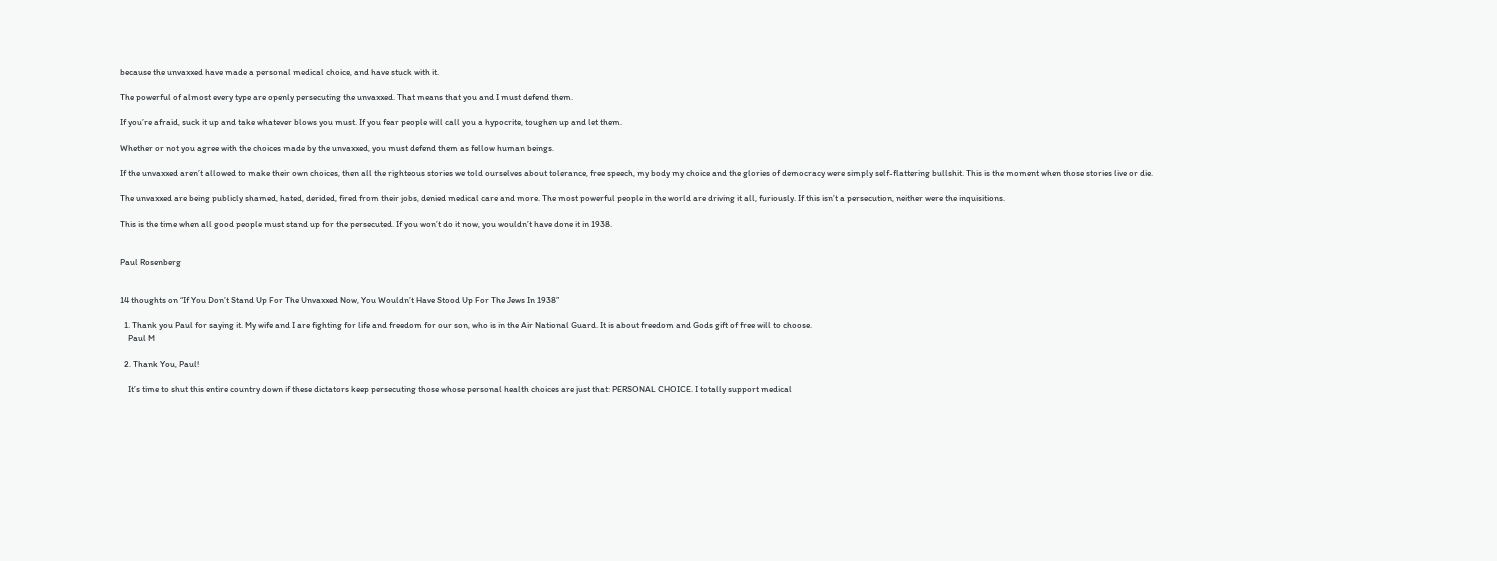because the unvaxxed have made a personal medical choice, and have stuck with it.

The powerful of almost every type are openly persecuting the unvaxxed. That means that you and I must defend them.

If you’re afraid, suck it up and take whatever blows you must. If you fear people will call you a hypocrite, toughen up and let them.

Whether or not you agree with the choices made by the unvaxxed, you must defend them as fellow human beings.

If the unvaxxed aren’t allowed to make their own choices, then all the righteous stories we told ourselves about tolerance, free speech, my body my choice and the glories of democracy were simply self-flattering bullshit. This is the moment when those stories live or die.

The unvaxxed are being publicly shamed, hated, derided, fired from their jobs, denied medical care and more. The most powerful people in the world are driving it all, furiously. If this isn’t a persecution, neither were the inquisitions.

This is the time when all good people must stand up for the persecuted. If you won’t do it now, you wouldn’t have done it in 1938.


Paul Rosenberg


14 thoughts on “If You Don’t Stand Up For The Unvaxxed Now, You Wouldn’t Have Stood Up For The Jews In 1938”

  1. Thank you Paul for saying it. My wife and I are fighting for life and freedom for our son, who is in the Air National Guard. It is about freedom and Gods gift of free will to choose.
    Paul M

  2. Thank You, Paul!

    It’s time to shut this entire country down if these dictators keep persecuting those whose personal health choices are just that: PERSONAL CHOICE. I totally support medical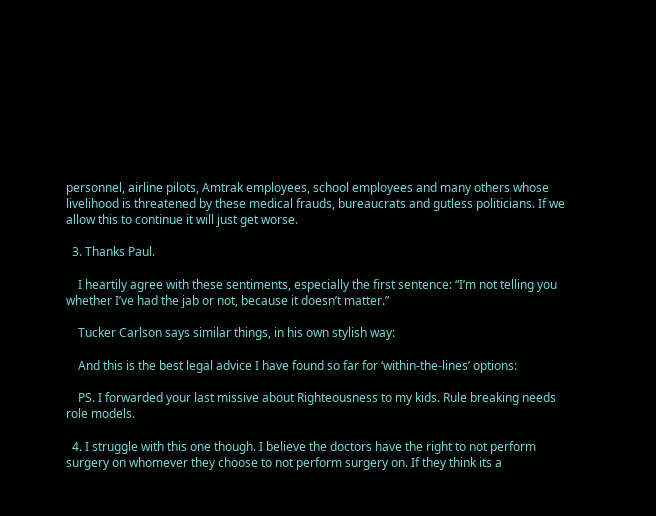personnel, airline pilots, Amtrak employees, school employees and many others whose livelihood is threatened by these medical frauds, bureaucrats and gutless politicians. If we allow this to continue it will just get worse.

  3. Thanks Paul.

    I heartily agree with these sentiments, especially the first sentence: “I’m not telling you whether I’ve had the jab or not, because it doesn’t matter.”

    Tucker Carlson says similar things, in his own stylish way:

    And this is the best legal advice I have found so far for ‘within-the-lines’ options:

    PS. I forwarded your last missive about Righteousness to my kids. Rule breaking needs role models.

  4. I struggle with this one though. I believe the doctors have the right to not perform surgery on whomever they choose to not perform surgery on. If they think its a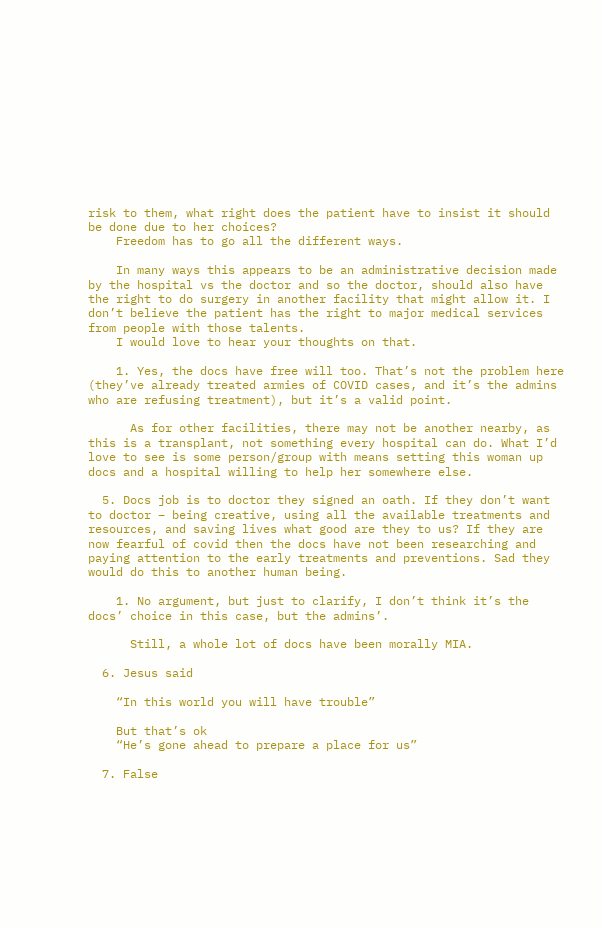risk to them, what right does the patient have to insist it should be done due to her choices?
    Freedom has to go all the different ways.

    In many ways this appears to be an administrative decision made by the hospital vs the doctor and so the doctor, should also have the right to do surgery in another facility that might allow it. I don’t believe the patient has the right to major medical services from people with those talents.
    I would love to hear your thoughts on that.

    1. Yes, the docs have free will too. That’s not the problem here (they’ve already treated armies of COVID cases, and it’s the admins who are refusing treatment), but it’s a valid point.

      As for other facilities, there may not be another nearby, as this is a transplant, not something every hospital can do. What I’d love to see is some person/group with means setting this woman up docs and a hospital willing to help her somewhere else.

  5. Docs job is to doctor they signed an oath. If they don’t want to doctor – being creative, using all the available treatments and resources, and saving lives what good are they to us? If they are now fearful of covid then the docs have not been researching and paying attention to the early treatments and preventions. Sad they would do this to another human being.

    1. No argument, but just to clarify, I don’t think it’s the docs’ choice in this case, but the admins’.

      Still, a whole lot of docs have been morally MIA.

  6. Jesus said

    “In this world you will have trouble”

    But that’s ok
    “He’s gone ahead to prepare a place for us”

  7. False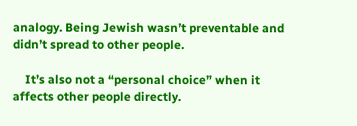analogy. Being Jewish wasn’t preventable and didn’t spread to other people.

    It’s also not a “personal choice” when it affects other people directly.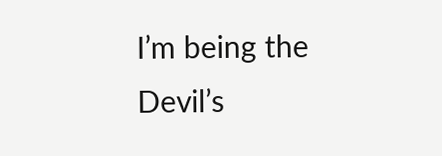I’m being the Devil’s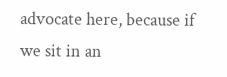advocate here, because if we sit in an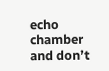echo chamber and don’t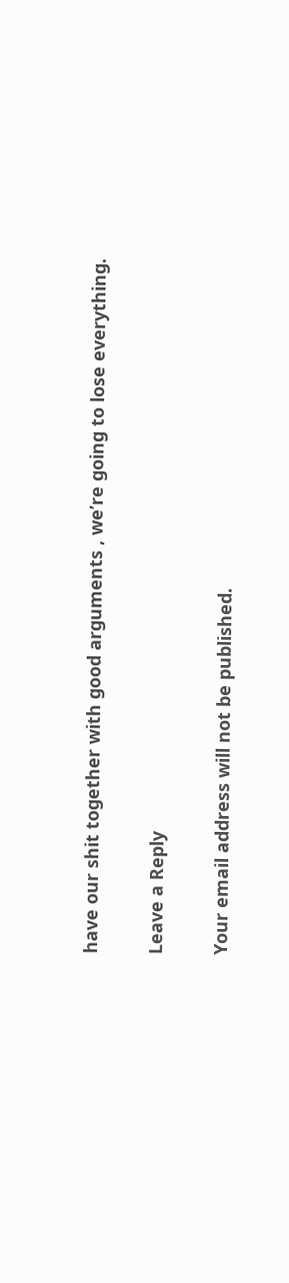have our shit together with good arguments , we’re going to lose everything.

Leave a Reply

Your email address will not be published.